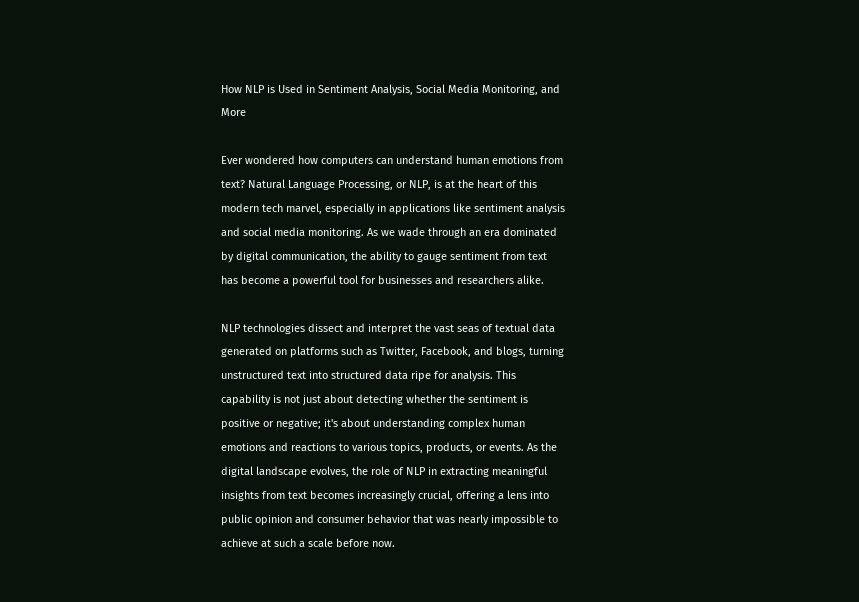How NLP is Used in Sentiment Analysis, Social Media Monitoring, and More

Ever wondered how computers can understand human emotions from text? Natural Language Processing, or NLP, is at the heart of this modern tech marvel, especially in applications like sentiment analysis and social media monitoring. As we wade through an era dominated by digital communication, the ability to gauge sentiment from text has become a powerful tool for businesses and researchers alike.

NLP technologies dissect and interpret the vast seas of textual data generated on platforms such as Twitter, Facebook, and blogs, turning unstructured text into structured data ripe for analysis. This capability is not just about detecting whether the sentiment is positive or negative; it's about understanding complex human emotions and reactions to various topics, products, or events. As the digital landscape evolves, the role of NLP in extracting meaningful insights from text becomes increasingly crucial, offering a lens into public opinion and consumer behavior that was nearly impossible to achieve at such a scale before now.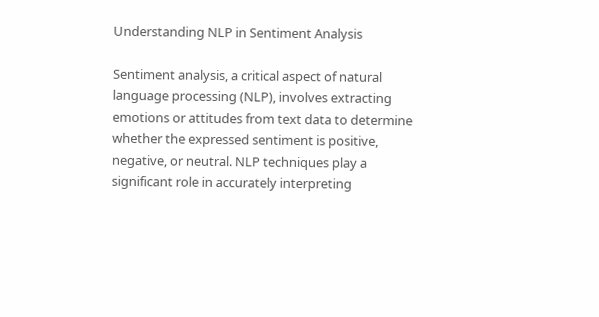Understanding NLP in Sentiment Analysis

Sentiment analysis, a critical aspect of natural language processing (NLP), involves extracting emotions or attitudes from text data to determine whether the expressed sentiment is positive, negative, or neutral. NLP techniques play a significant role in accurately interpreting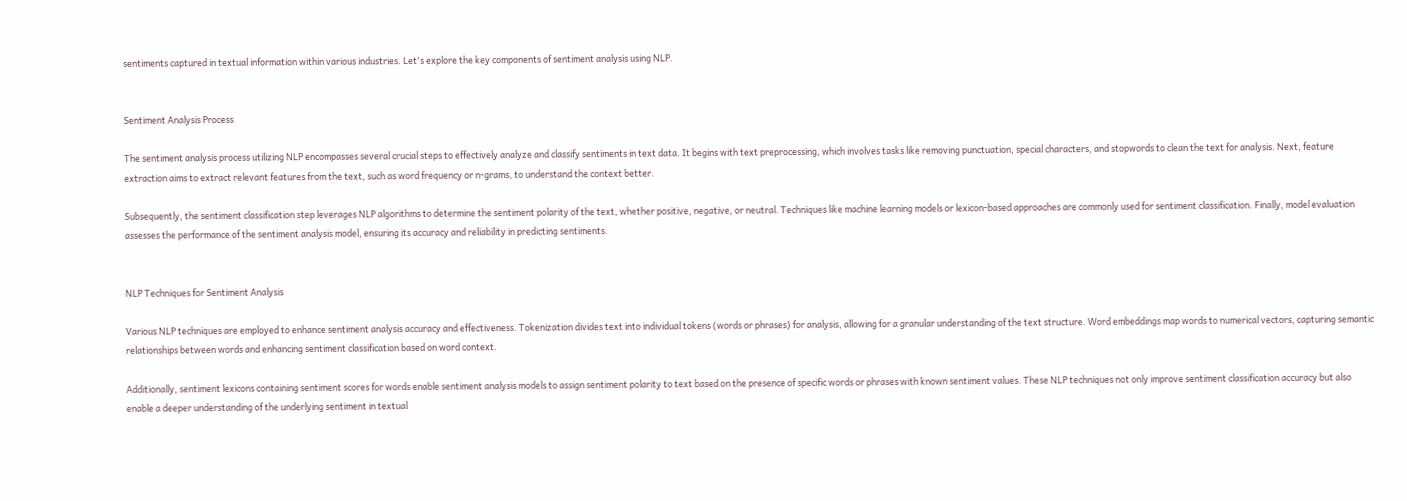sentiments captured in textual information within various industries. Let's explore the key components of sentiment analysis using NLP.


Sentiment Analysis Process

The sentiment analysis process utilizing NLP encompasses several crucial steps to effectively analyze and classify sentiments in text data. It begins with text preprocessing, which involves tasks like removing punctuation, special characters, and stopwords to clean the text for analysis. Next, feature extraction aims to extract relevant features from the text, such as word frequency or n-grams, to understand the context better.

Subsequently, the sentiment classification step leverages NLP algorithms to determine the sentiment polarity of the text, whether positive, negative, or neutral. Techniques like machine learning models or lexicon-based approaches are commonly used for sentiment classification. Finally, model evaluation assesses the performance of the sentiment analysis model, ensuring its accuracy and reliability in predicting sentiments.


NLP Techniques for Sentiment Analysis

Various NLP techniques are employed to enhance sentiment analysis accuracy and effectiveness. Tokenization divides text into individual tokens (words or phrases) for analysis, allowing for a granular understanding of the text structure. Word embeddings map words to numerical vectors, capturing semantic relationships between words and enhancing sentiment classification based on word context.

Additionally, sentiment lexicons containing sentiment scores for words enable sentiment analysis models to assign sentiment polarity to text based on the presence of specific words or phrases with known sentiment values. These NLP techniques not only improve sentiment classification accuracy but also enable a deeper understanding of the underlying sentiment in textual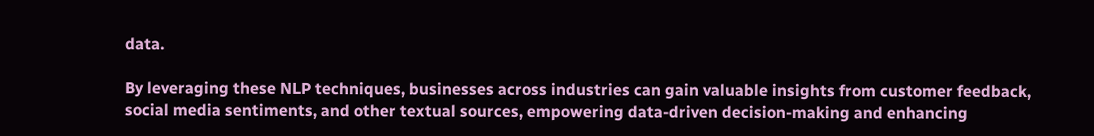data.

By leveraging these NLP techniques, businesses across industries can gain valuable insights from customer feedback, social media sentiments, and other textual sources, empowering data-driven decision-making and enhancing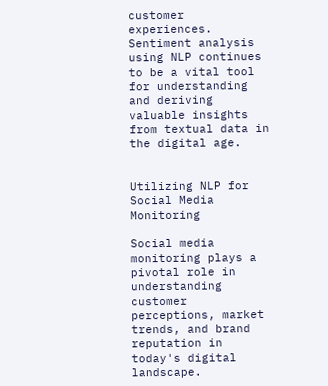customer experiences. Sentiment analysis using NLP continues to be a vital tool for understanding and deriving valuable insights from textual data in the digital age.


Utilizing NLP for Social Media Monitoring

Social media monitoring plays a pivotal role in understanding customer perceptions, market trends, and brand reputation in today's digital landscape.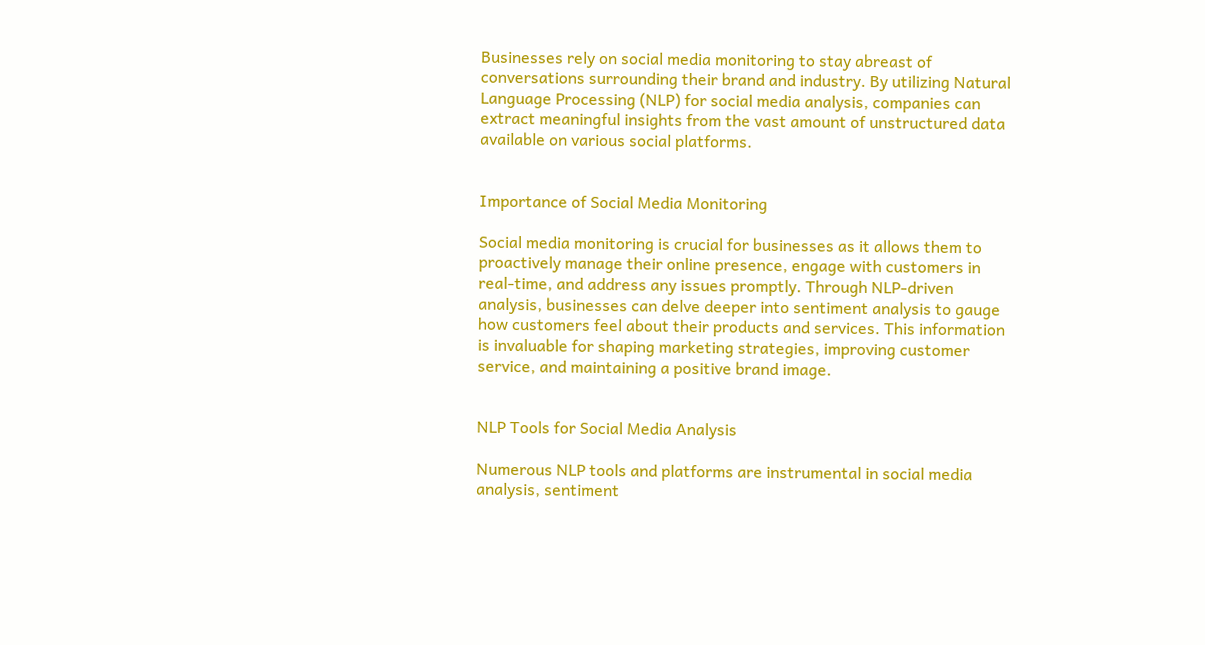Businesses rely on social media monitoring to stay abreast of conversations surrounding their brand and industry. By utilizing Natural Language Processing (NLP) for social media analysis, companies can extract meaningful insights from the vast amount of unstructured data available on various social platforms.


Importance of Social Media Monitoring

Social media monitoring is crucial for businesses as it allows them to proactively manage their online presence, engage with customers in real-time, and address any issues promptly. Through NLP-driven analysis, businesses can delve deeper into sentiment analysis to gauge how customers feel about their products and services. This information is invaluable for shaping marketing strategies, improving customer service, and maintaining a positive brand image.


NLP Tools for Social Media Analysis

Numerous NLP tools and platforms are instrumental in social media analysis, sentiment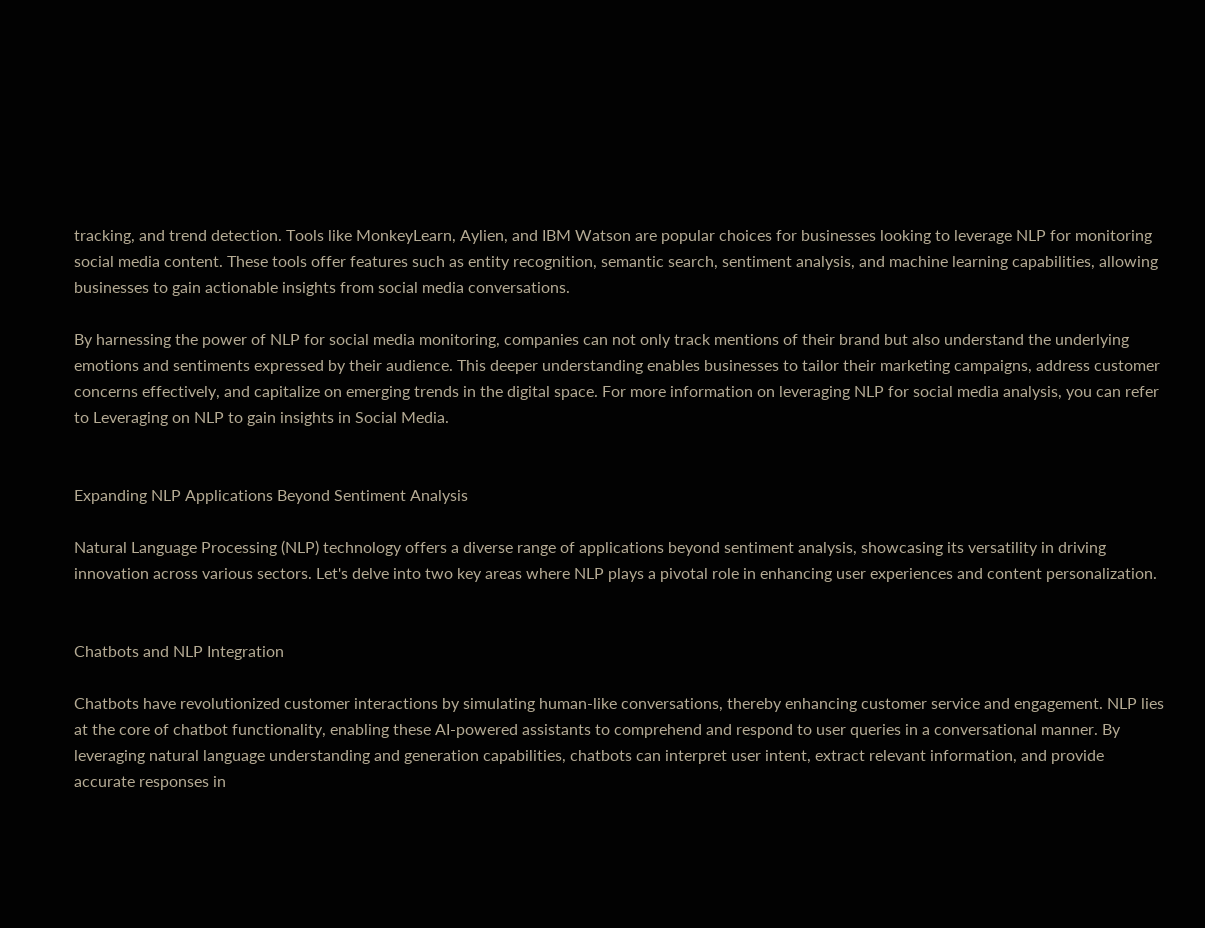tracking, and trend detection. Tools like MonkeyLearn, Aylien, and IBM Watson are popular choices for businesses looking to leverage NLP for monitoring social media content. These tools offer features such as entity recognition, semantic search, sentiment analysis, and machine learning capabilities, allowing businesses to gain actionable insights from social media conversations.

By harnessing the power of NLP for social media monitoring, companies can not only track mentions of their brand but also understand the underlying emotions and sentiments expressed by their audience. This deeper understanding enables businesses to tailor their marketing campaigns, address customer concerns effectively, and capitalize on emerging trends in the digital space. For more information on leveraging NLP for social media analysis, you can refer to Leveraging on NLP to gain insights in Social Media.


Expanding NLP Applications Beyond Sentiment Analysis

Natural Language Processing (NLP) technology offers a diverse range of applications beyond sentiment analysis, showcasing its versatility in driving innovation across various sectors. Let's delve into two key areas where NLP plays a pivotal role in enhancing user experiences and content personalization.


Chatbots and NLP Integration

Chatbots have revolutionized customer interactions by simulating human-like conversations, thereby enhancing customer service and engagement. NLP lies at the core of chatbot functionality, enabling these AI-powered assistants to comprehend and respond to user queries in a conversational manner. By leveraging natural language understanding and generation capabilities, chatbots can interpret user intent, extract relevant information, and provide accurate responses in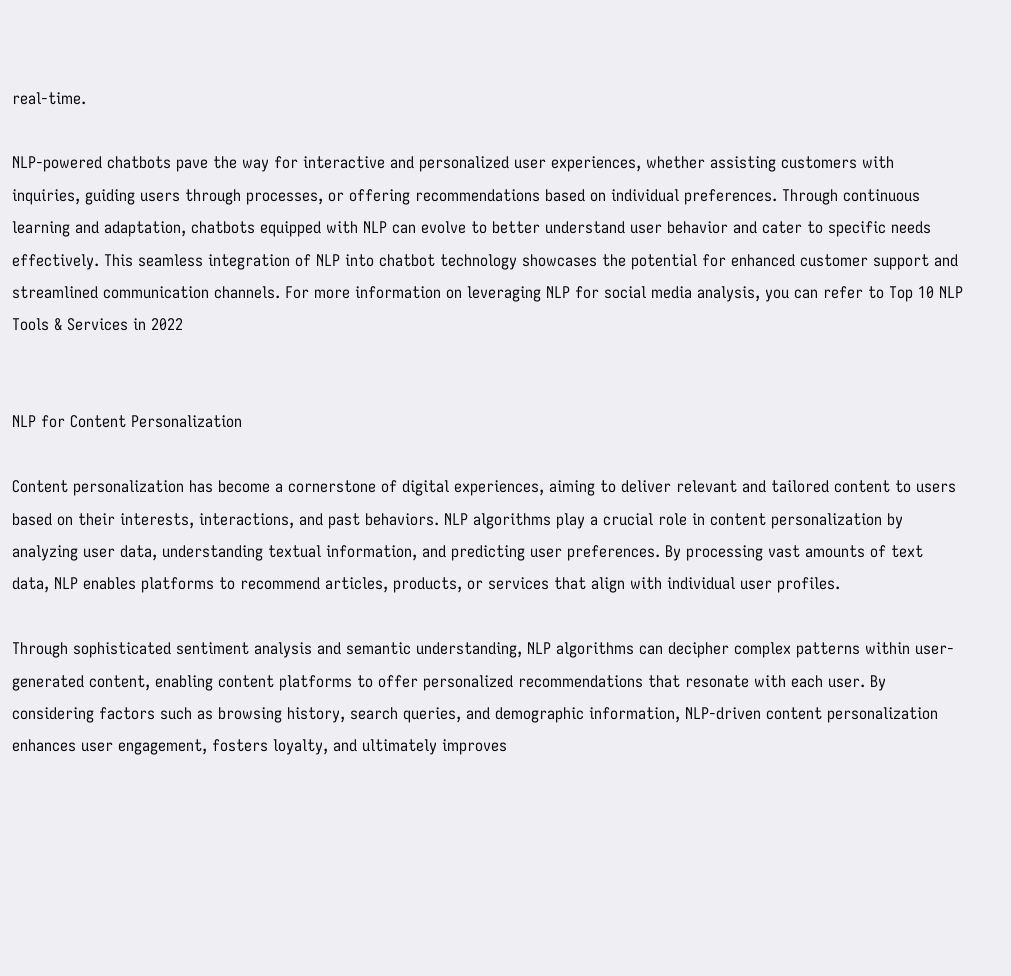real-time.

NLP-powered chatbots pave the way for interactive and personalized user experiences, whether assisting customers with inquiries, guiding users through processes, or offering recommendations based on individual preferences. Through continuous learning and adaptation, chatbots equipped with NLP can evolve to better understand user behavior and cater to specific needs effectively. This seamless integration of NLP into chatbot technology showcases the potential for enhanced customer support and streamlined communication channels. For more information on leveraging NLP for social media analysis, you can refer to Top 10 NLP Tools & Services in 2022


NLP for Content Personalization

Content personalization has become a cornerstone of digital experiences, aiming to deliver relevant and tailored content to users based on their interests, interactions, and past behaviors. NLP algorithms play a crucial role in content personalization by analyzing user data, understanding textual information, and predicting user preferences. By processing vast amounts of text data, NLP enables platforms to recommend articles, products, or services that align with individual user profiles.

Through sophisticated sentiment analysis and semantic understanding, NLP algorithms can decipher complex patterns within user-generated content, enabling content platforms to offer personalized recommendations that resonate with each user. By considering factors such as browsing history, search queries, and demographic information, NLP-driven content personalization enhances user engagement, fosters loyalty, and ultimately improves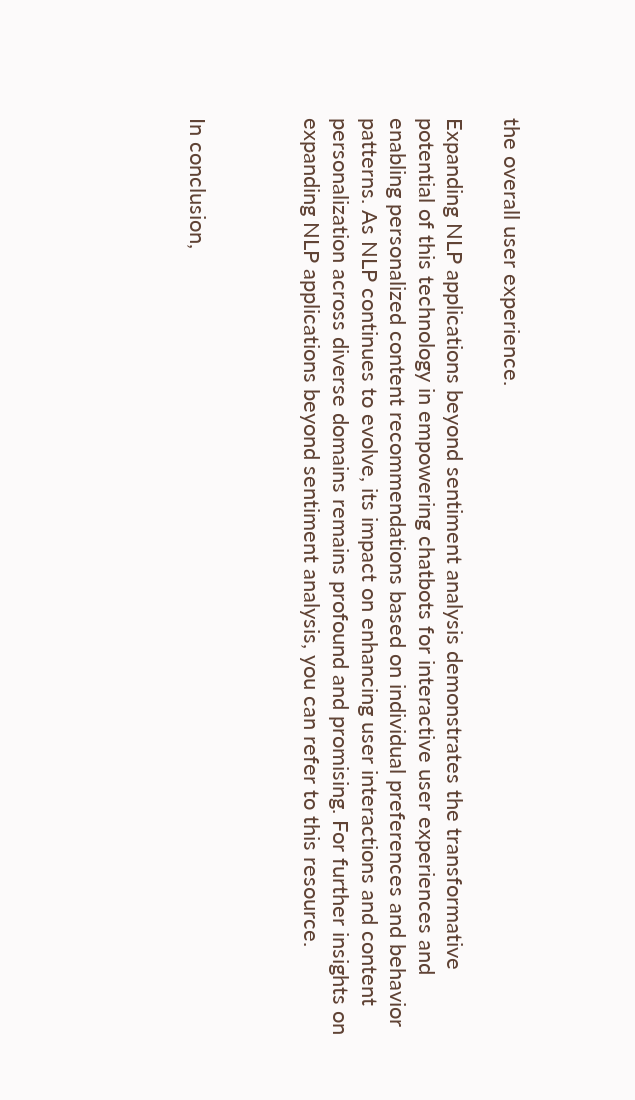the overall user experience.

Expanding NLP applications beyond sentiment analysis demonstrates the transformative potential of this technology in empowering chatbots for interactive user experiences and enabling personalized content recommendations based on individual preferences and behavior patterns. As NLP continues to evolve, its impact on enhancing user interactions and content personalization across diverse domains remains profound and promising. For further insights on expanding NLP applications beyond sentiment analysis, you can refer to this resource.



In conclusion,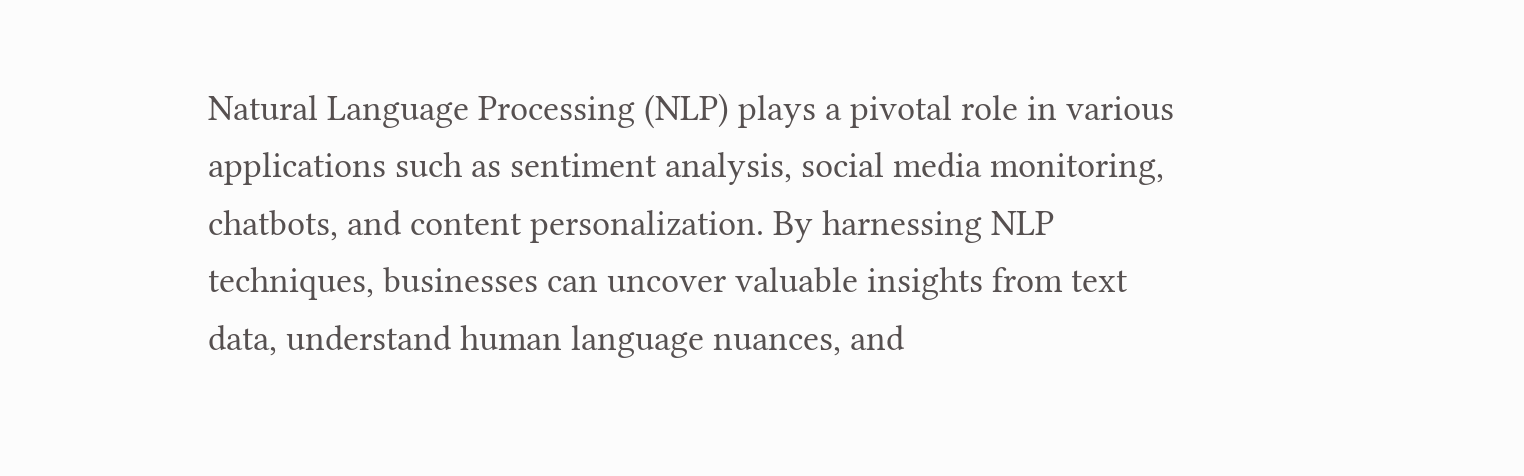Natural Language Processing (NLP) plays a pivotal role in various applications such as sentiment analysis, social media monitoring, chatbots, and content personalization. By harnessing NLP techniques, businesses can uncover valuable insights from text data, understand human language nuances, and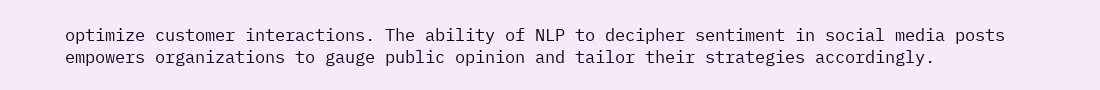optimize customer interactions. The ability of NLP to decipher sentiment in social media posts empowers organizations to gauge public opinion and tailor their strategies accordingly.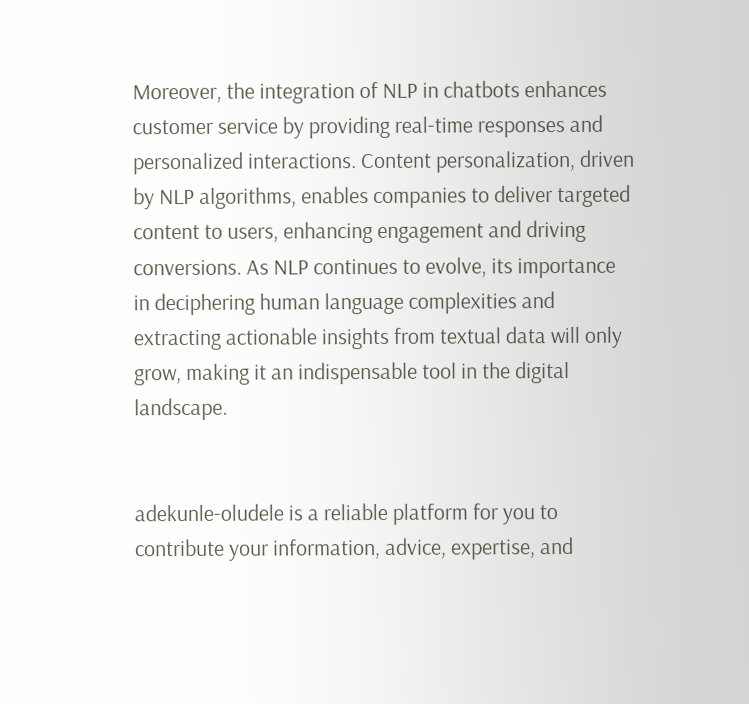Moreover, the integration of NLP in chatbots enhances customer service by providing real-time responses and personalized interactions. Content personalization, driven by NLP algorithms, enables companies to deliver targeted content to users, enhancing engagement and driving conversions. As NLP continues to evolve, its importance in deciphering human language complexities and extracting actionable insights from textual data will only grow, making it an indispensable tool in the digital landscape.


adekunle-oludele is a reliable platform for you to contribute your information, advice, expertise, and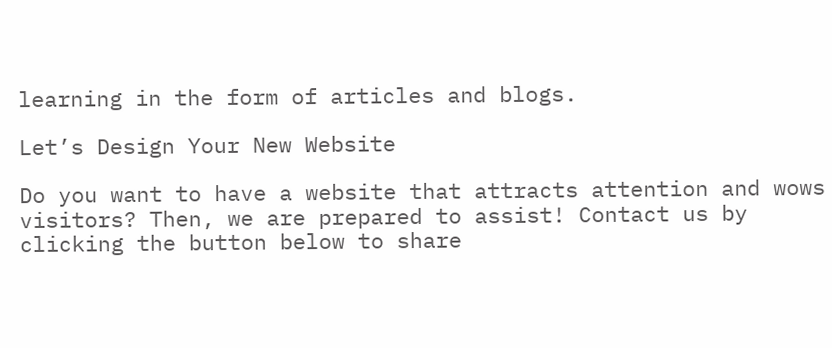learning in the form of articles and blogs.

Let’s Design Your New Website

Do you want to have a website that attracts attention and wows visitors? Then, we are prepared to assist! Contact us by clicking the button below to share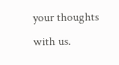your thoughts with us.